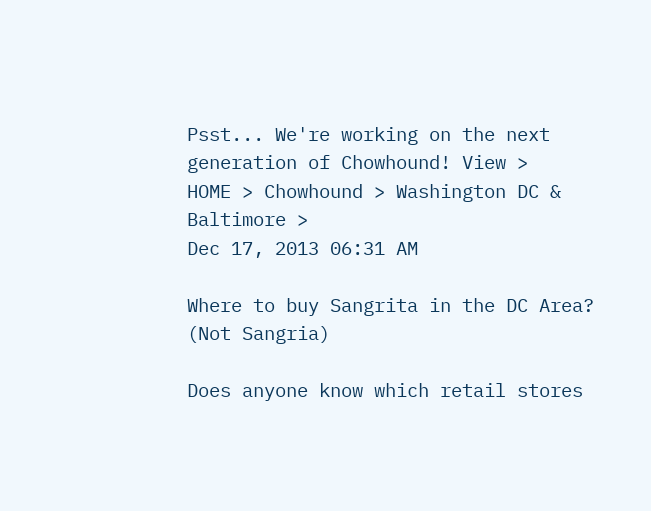Psst... We're working on the next generation of Chowhound! View >
HOME > Chowhound > Washington DC & Baltimore >
Dec 17, 2013 06:31 AM

Where to buy Sangrita in the DC Area? (Not Sangria)

Does anyone know which retail stores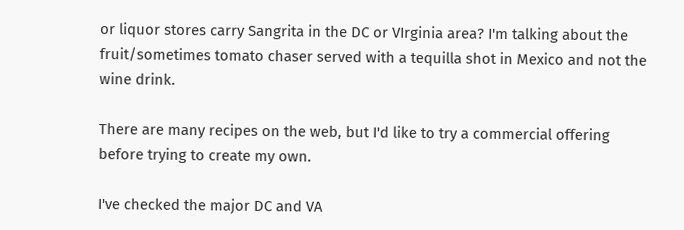or liquor stores carry Sangrita in the DC or VIrginia area? I'm talking about the fruit/sometimes tomato chaser served with a tequilla shot in Mexico and not the wine drink.

There are many recipes on the web, but I'd like to try a commercial offering before trying to create my own.

I've checked the major DC and VA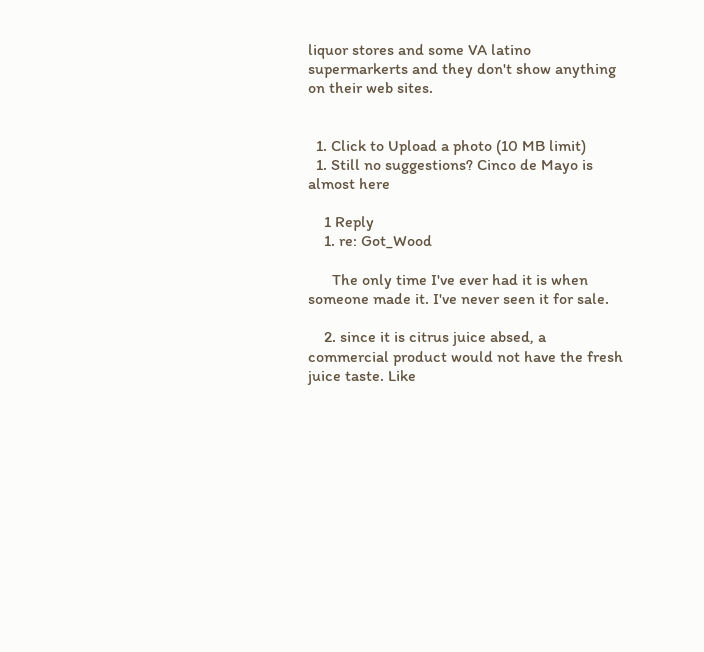liquor stores and some VA latino supermarkerts and they don't show anything on their web sites.


  1. Click to Upload a photo (10 MB limit)
  1. Still no suggestions? Cinco de Mayo is almost here

    1 Reply
    1. re: Got_Wood

      The only time I've ever had it is when someone made it. I've never seen it for sale.

    2. since it is citrus juice absed, a commercial product would not have the fresh juice taste. Like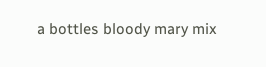a bottles bloody mary mix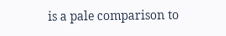is a pale comparison to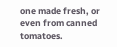one made fresh, or even from canned tomatoes.